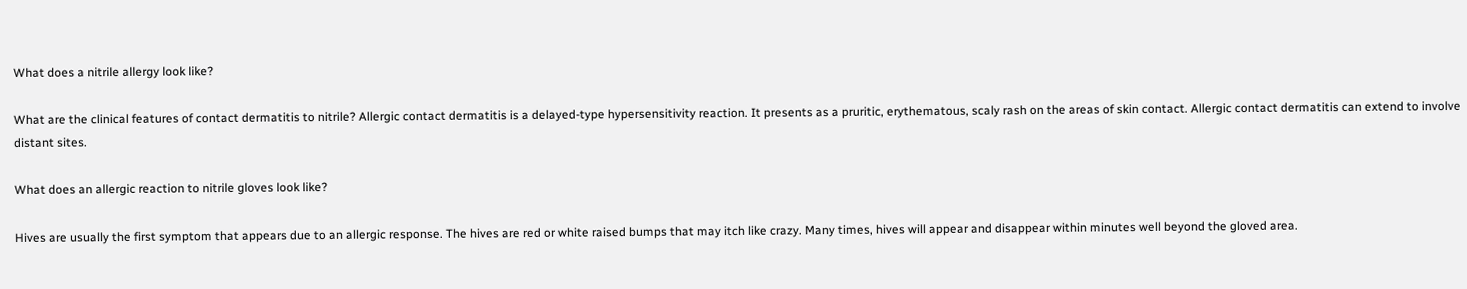What does a nitrile allergy look like?

What are the clinical features of contact dermatitis to nitrile? Allergic contact dermatitis is a delayed-type hypersensitivity reaction. It presents as a pruritic, erythematous, scaly rash on the areas of skin contact. Allergic contact dermatitis can extend to involve distant sites.

What does an allergic reaction to nitrile gloves look like?

Hives are usually the first symptom that appears due to an allergic response. The hives are red or white raised bumps that may itch like crazy. Many times, hives will appear and disappear within minutes well beyond the gloved area.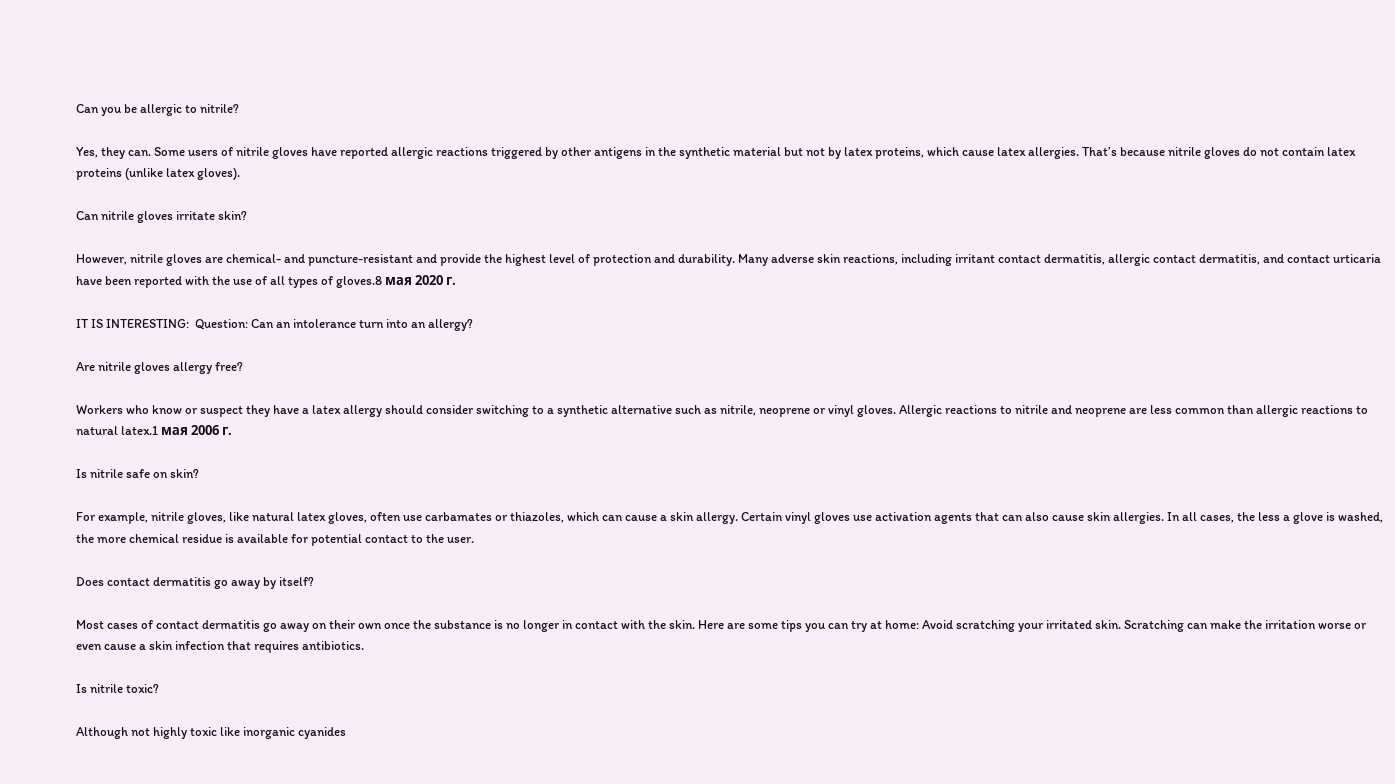Can you be allergic to nitrile?

Yes, they can. Some users of nitrile gloves have reported allergic reactions triggered by other antigens in the synthetic material but not by latex proteins, which cause latex allergies. That’s because nitrile gloves do not contain latex proteins (unlike latex gloves).

Can nitrile gloves irritate skin?

However, nitrile gloves are chemical- and puncture-resistant and provide the highest level of protection and durability. Many adverse skin reactions, including irritant contact dermatitis, allergic contact dermatitis, and contact urticaria have been reported with the use of all types of gloves.8 мая 2020 г.

IT IS INTERESTING:  Question: Can an intolerance turn into an allergy?

Are nitrile gloves allergy free?

Workers who know or suspect they have a latex allergy should consider switching to a synthetic alternative such as nitrile, neoprene or vinyl gloves. Allergic reactions to nitrile and neoprene are less common than allergic reactions to natural latex.1 мая 2006 г.

Is nitrile safe on skin?

For example, nitrile gloves, like natural latex gloves, often use carbamates or thiazoles, which can cause a skin allergy. Certain vinyl gloves use activation agents that can also cause skin allergies. In all cases, the less a glove is washed, the more chemical residue is available for potential contact to the user.

Does contact dermatitis go away by itself?

Most cases of contact dermatitis go away on their own once the substance is no longer in contact with the skin. Here are some tips you can try at home: Avoid scratching your irritated skin. Scratching can make the irritation worse or even cause a skin infection that requires antibiotics.

Is nitrile toxic?

Although not highly toxic like inorganic cyanides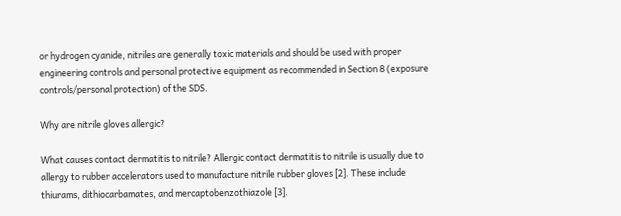or hydrogen cyanide, nitriles are generally toxic materials and should be used with proper engineering controls and personal protective equipment as recommended in Section 8 (exposure controls/personal protection) of the SDS.

Why are nitrile gloves allergic?

What causes contact dermatitis to nitrile? Allergic contact dermatitis to nitrile is usually due to allergy to rubber accelerators used to manufacture nitrile rubber gloves [2]. These include thiurams, dithiocarbamates, and mercaptobenzothiazole [3].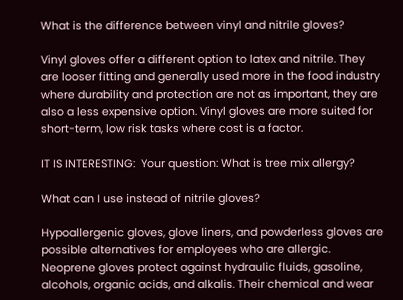What is the difference between vinyl and nitrile gloves?

Vinyl gloves offer a different option to latex and nitrile. They are looser fitting and generally used more in the food industry where durability and protection are not as important, they are also a less expensive option. Vinyl gloves are more suited for short-term, low risk tasks where cost is a factor.

IT IS INTERESTING:  Your question: What is tree mix allergy?

What can I use instead of nitrile gloves?

Hypoallergenic gloves, glove liners, and powderless gloves are possible alternatives for employees who are allergic. Neoprene gloves protect against hydraulic fluids, gasoline, alcohols, organic acids, and alkalis. Their chemical and wear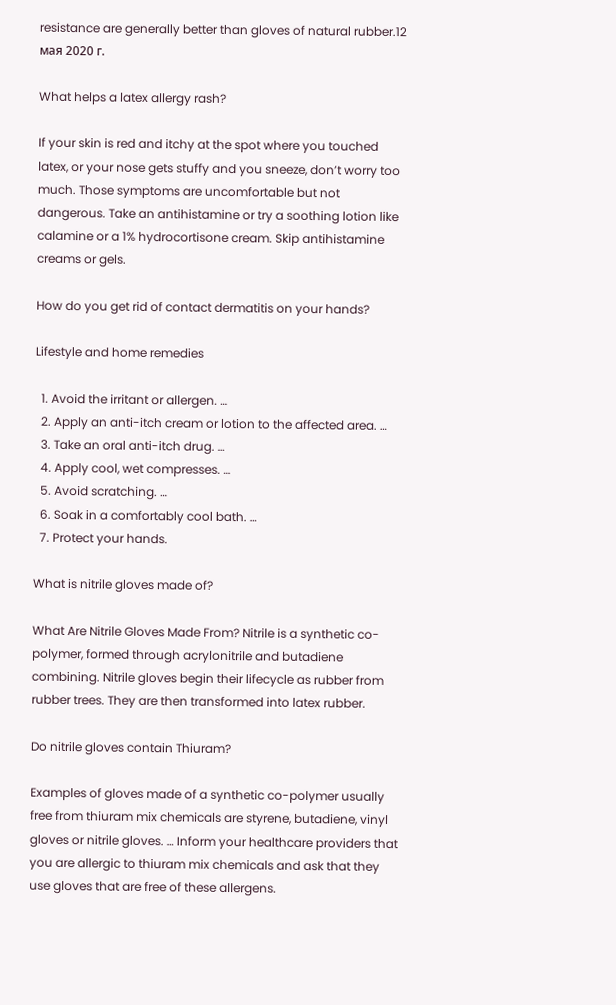resistance are generally better than gloves of natural rubber.12 мая 2020 г.

What helps a latex allergy rash?

If your skin is red and itchy at the spot where you touched latex, or your nose gets stuffy and you sneeze, don’t worry too much. Those symptoms are uncomfortable but not dangerous. Take an antihistamine or try a soothing lotion like calamine or a 1% hydrocortisone cream. Skip antihistamine creams or gels.

How do you get rid of contact dermatitis on your hands?

Lifestyle and home remedies

  1. Avoid the irritant or allergen. …
  2. Apply an anti-itch cream or lotion to the affected area. …
  3. Take an oral anti-itch drug. …
  4. Apply cool, wet compresses. …
  5. Avoid scratching. …
  6. Soak in a comfortably cool bath. …
  7. Protect your hands.

What is nitrile gloves made of?

What Are Nitrile Gloves Made From? Nitrile is a synthetic co-polymer, formed through acrylonitrile and butadiene combining. Nitrile gloves begin their lifecycle as rubber from rubber trees. They are then transformed into latex rubber.

Do nitrile gloves contain Thiuram?

Examples of gloves made of a synthetic co-polymer usually free from thiuram mix chemicals are styrene, butadiene, vinyl gloves or nitrile gloves. … Inform your healthcare providers that you are allergic to thiuram mix chemicals and ask that they use gloves that are free of these allergens.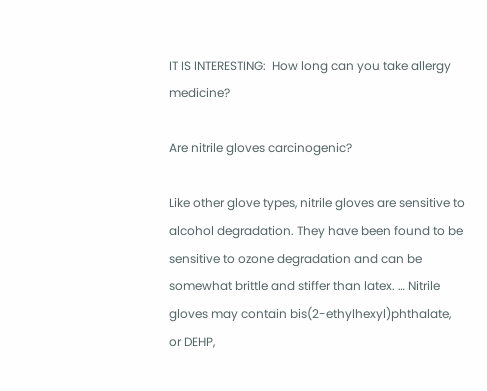IT IS INTERESTING:  How long can you take allergy medicine?

Are nitrile gloves carcinogenic?

Like other glove types, nitrile gloves are sensitive to alcohol degradation. They have been found to be sensitive to ozone degradation and can be somewhat brittle and stiffer than latex. … Nitrile gloves may contain bis(2-ethylhexyl)phthalate, or DEHP,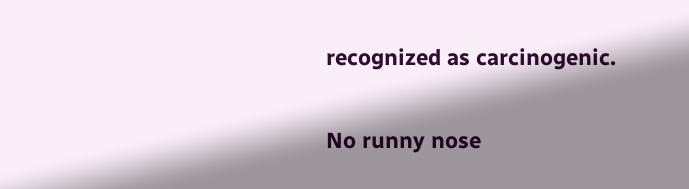recognized as carcinogenic.

No runny nose